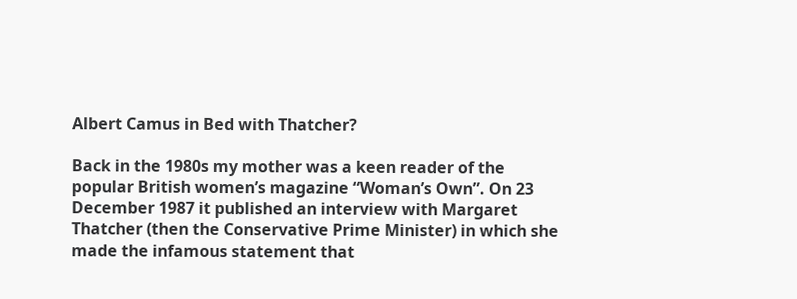Albert Camus in Bed with Thatcher?

Back in the 1980s my mother was a keen reader of the popular British women’s magazine “Woman’s Own”. On 23 December 1987 it published an interview with Margaret Thatcher (then the Conservative Prime Minister) in which she made the infamous statement that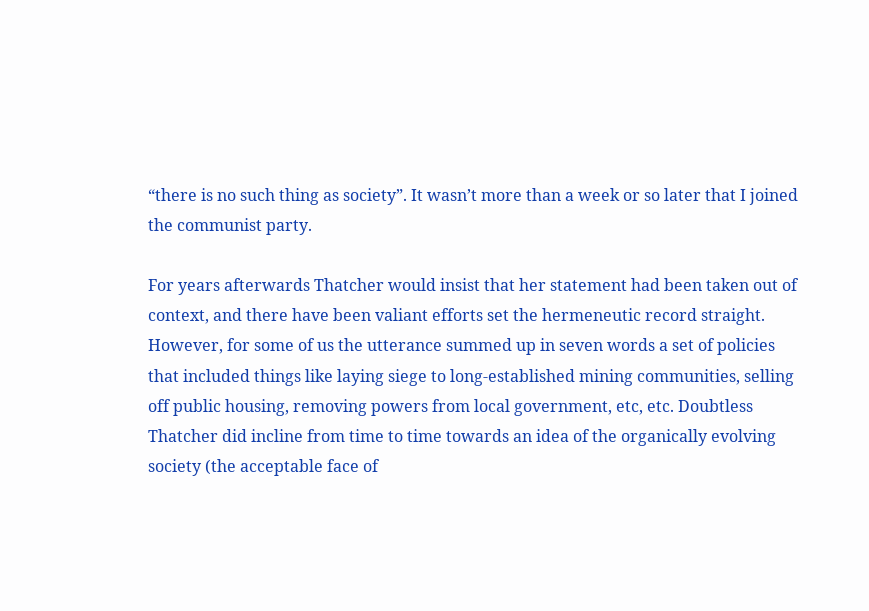“there is no such thing as society”. It wasn’t more than a week or so later that I joined the communist party.

For years afterwards Thatcher would insist that her statement had been taken out of context, and there have been valiant efforts set the hermeneutic record straight. However, for some of us the utterance summed up in seven words a set of policies that included things like laying siege to long-established mining communities, selling off public housing, removing powers from local government, etc, etc. Doubtless Thatcher did incline from time to time towards an idea of the organically evolving society (the acceptable face of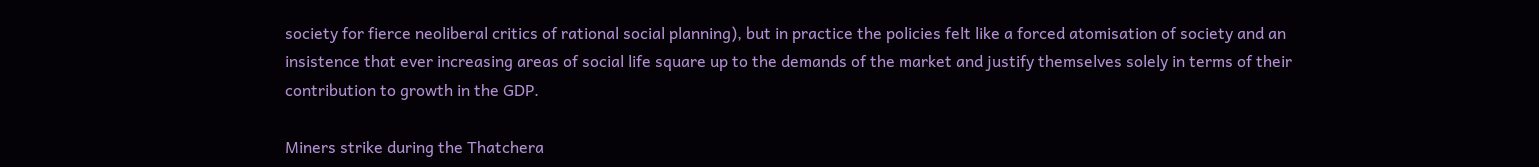society for fierce neoliberal critics of rational social planning), but in practice the policies felt like a forced atomisation of society and an insistence that ever increasing areas of social life square up to the demands of the market and justify themselves solely in terms of their contribution to growth in the GDP.

Miners strike during the Thatchera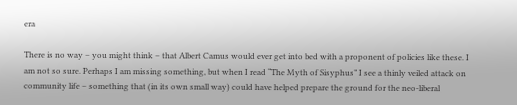era

There is no way – you might think – that Albert Camus would ever get into bed with a proponent of policies like these. I am not so sure. Perhaps I am missing something, but when I read “The Myth of Sisyphus” I see a thinly veiled attack on community life – something that (in its own small way) could have helped prepare the ground for the neo-liberal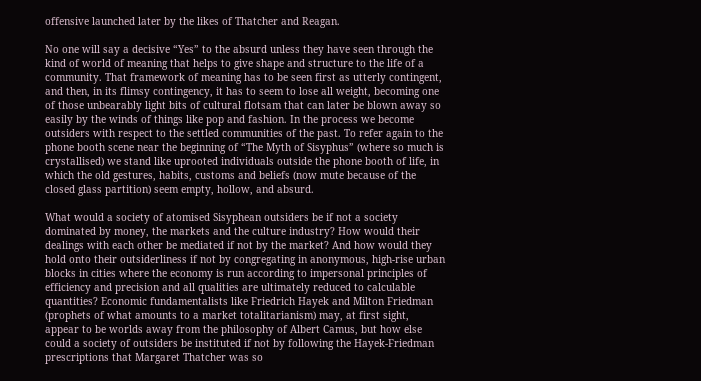offensive launched later by the likes of Thatcher and Reagan.

No one will say a decisive “Yes” to the absurd unless they have seen through the kind of world of meaning that helps to give shape and structure to the life of a community. That framework of meaning has to be seen first as utterly contingent, and then, in its flimsy contingency, it has to seem to lose all weight, becoming one of those unbearably light bits of cultural flotsam that can later be blown away so easily by the winds of things like pop and fashion. In the process we become outsiders with respect to the settled communities of the past. To refer again to the phone booth scene near the beginning of “The Myth of Sisyphus” (where so much is crystallised) we stand like uprooted individuals outside the phone booth of life, in which the old gestures, habits, customs and beliefs (now mute because of the closed glass partition) seem empty, hollow, and absurd.

What would a society of atomised Sisyphean outsiders be if not a society dominated by money, the markets and the culture industry? How would their dealings with each other be mediated if not by the market? And how would they hold onto their outsiderliness if not by congregating in anonymous, high-rise urban blocks in cities where the economy is run according to impersonal principles of efficiency and precision and all qualities are ultimately reduced to calculable quantities? Economic fundamentalists like Friedrich Hayek and Milton Friedman (prophets of what amounts to a market totalitarianism) may, at first sight, appear to be worlds away from the philosophy of Albert Camus, but how else could a society of outsiders be instituted if not by following the Hayek-Friedman prescriptions that Margaret Thatcher was so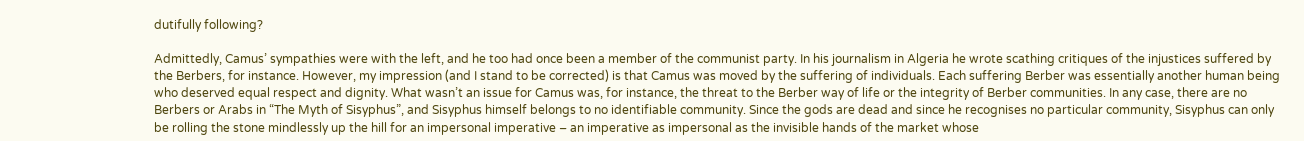dutifully following?

Admittedly, Camus’ sympathies were with the left, and he too had once been a member of the communist party. In his journalism in Algeria he wrote scathing critiques of the injustices suffered by the Berbers, for instance. However, my impression (and I stand to be corrected) is that Camus was moved by the suffering of individuals. Each suffering Berber was essentially another human being who deserved equal respect and dignity. What wasn’t an issue for Camus was, for instance, the threat to the Berber way of life or the integrity of Berber communities. In any case, there are no Berbers or Arabs in “The Myth of Sisyphus”, and Sisyphus himself belongs to no identifiable community. Since the gods are dead and since he recognises no particular community, Sisyphus can only be rolling the stone mindlessly up the hill for an impersonal imperative – an imperative as impersonal as the invisible hands of the market whose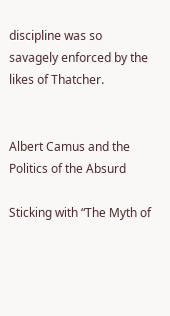discipline was so savagely enforced by the likes of Thatcher.


Albert Camus and the Politics of the Absurd

Sticking with “The Myth of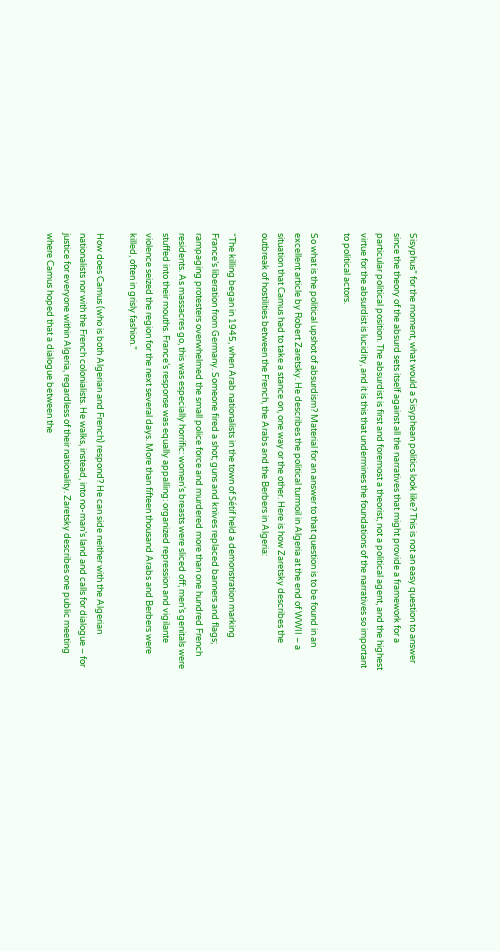Sisyphus” for the moment, what would a Sisyphean politics look like? This is not an easy question to answer since the theory of the absurd sets itself against all the narratives that might provide a framework for a particular political position. The absurdist is first and foremost a theorist, not a political agent, and the highest virtue for the absurdist is lucidity, and it is this that undermines the foundations of the narratives so important to political actors.

So what is the political upshot of absurdism? Material for an answer to that question is to be found in an excellent article by Robert Zaretsky. He describes the political turmoil in Algeria at the end of WWII – a situation that Camus had to take a stance on, one way or the other. Here is how Zaretsky describes the outbreak of hostilities between the French, the Arabs and the Berbers in Algeria:

“The killing began in 1945, when Arab nationalists in the town of Sétif held a demonstration marking France’s liberation from Germany. Someone fired a shot; guns and knives replaced banners and flags; rampaging protesters overwhelmed the small police force and murdered more than one hundred French residents. As massacres go, this was especially horrific: women’s breasts were sliced off; men’s genitals were stuffed into their mouths. France’s response was equally appalling: organized repression and vigilante violence seized the region for the next several days. More than fifteen thousand Arabs and Berbers were killed, often in grisly fashion.”

How does Camus (who is both Algerian and French) respond? He can side neither with the Algerian nationalists nor with the French colonialists. He walks, instead, into no-man’s land and calls for dialogue – for justice for everyone within Algeria, regardless of their nationality. Zaretsky describes one public meeting where Camus hoped that a dialogue between the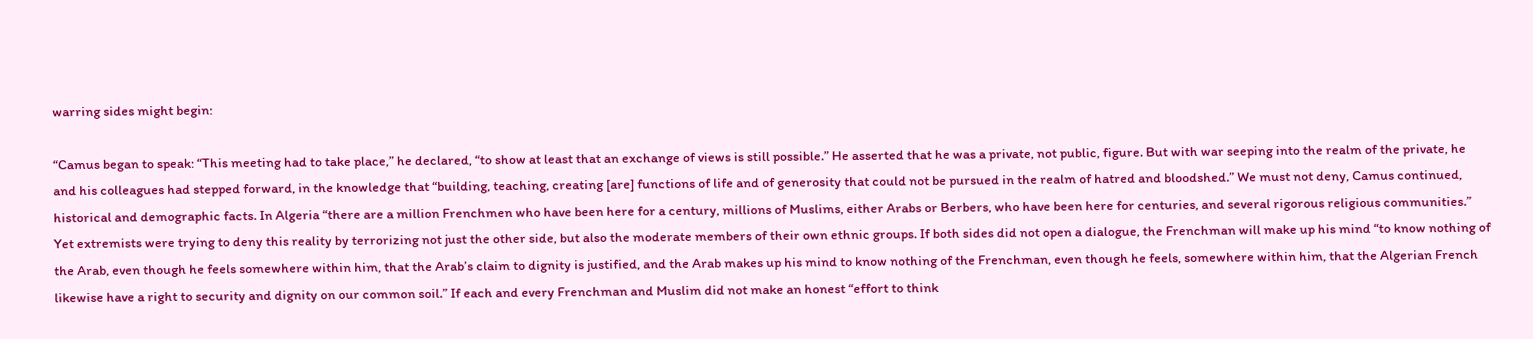warring sides might begin:

“Camus began to speak: “This meeting had to take place,” he declared, “to show at least that an exchange of views is still possible.” He asserted that he was a private, not public, figure. But with war seeping into the realm of the private, he and his colleagues had stepped forward, in the knowledge that “building, teaching, creating [are] functions of life and of generosity that could not be pursued in the realm of hatred and bloodshed.” We must not deny, Camus continued, historical and demographic facts. In Algeria “there are a million Frenchmen who have been here for a century, millions of Muslims, either Arabs or Berbers, who have been here for centuries, and several rigorous religious communities.” Yet extremists were trying to deny this reality by terrorizing not just the other side, but also the moderate members of their own ethnic groups. If both sides did not open a dialogue, the Frenchman will make up his mind “to know nothing of the Arab, even though he feels somewhere within him, that the Arab’s claim to dignity is justified, and the Arab makes up his mind to know nothing of the Frenchman, even though he feels, somewhere within him, that the Algerian French likewise have a right to security and dignity on our common soil.” If each and every Frenchman and Muslim did not make an honest “effort to think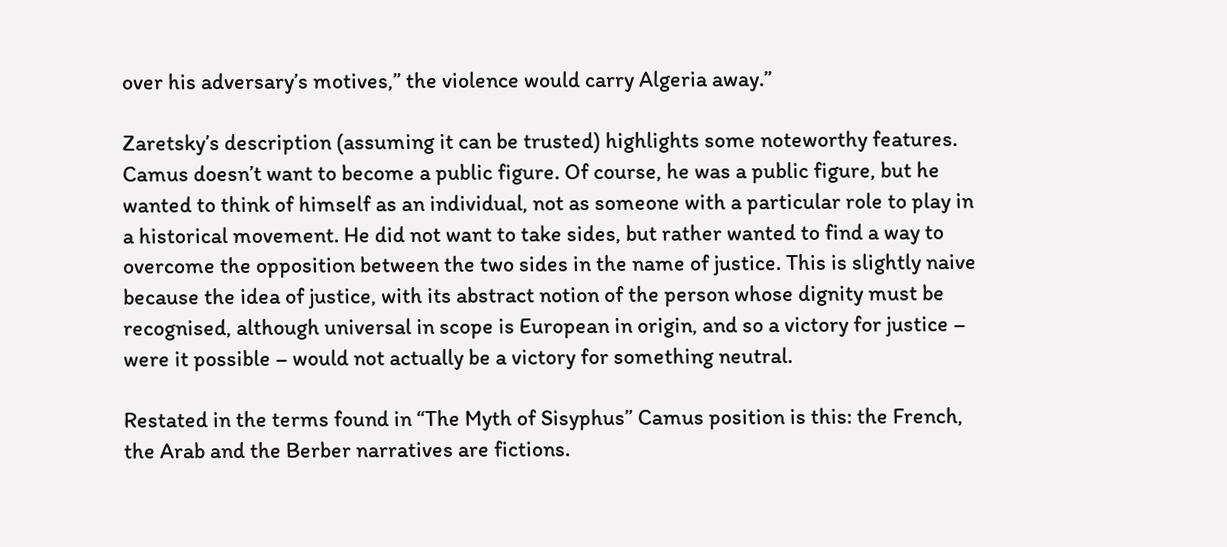over his adversary’s motives,” the violence would carry Algeria away.”

Zaretsky’s description (assuming it can be trusted) highlights some noteworthy features. Camus doesn’t want to become a public figure. Of course, he was a public figure, but he wanted to think of himself as an individual, not as someone with a particular role to play in a historical movement. He did not want to take sides, but rather wanted to find a way to overcome the opposition between the two sides in the name of justice. This is slightly naive because the idea of justice, with its abstract notion of the person whose dignity must be recognised, although universal in scope is European in origin, and so a victory for justice – were it possible – would not actually be a victory for something neutral.

Restated in the terms found in “The Myth of Sisyphus” Camus position is this: the French, the Arab and the Berber narratives are fictions.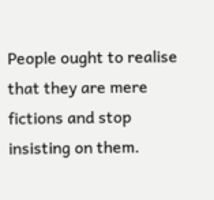People ought to realise that they are mere fictions and stop insisting on them.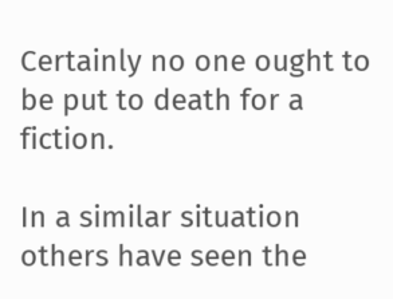Certainly no one ought to be put to death for a fiction.

In a similar situation others have seen the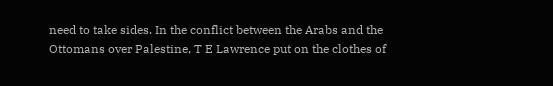need to take sides. In the conflict between the Arabs and the Ottomans over Palestine, T E Lawrence put on the clothes of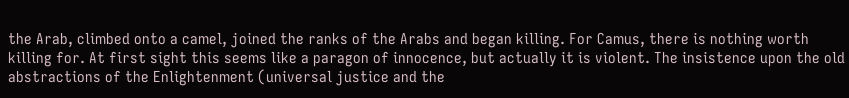the Arab, climbed onto a camel, joined the ranks of the Arabs and began killing. For Camus, there is nothing worth killing for. At first sight this seems like a paragon of innocence, but actually it is violent. The insistence upon the old abstractions of the Enlightenment (universal justice and the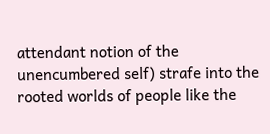attendant notion of the unencumbered self) strafe into the rooted worlds of people like the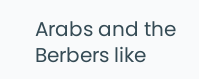Arabs and the Berbers like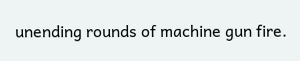unending rounds of machine gun fire.